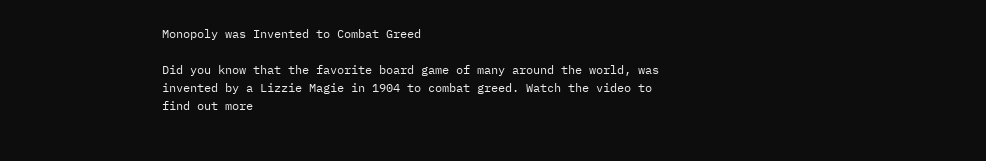Monopoly was Invented to Combat Greed

Did you know that the favorite board game of many around the world, was invented by a Lizzie Magie in 1904 to combat greed. Watch the video to find out more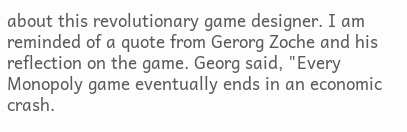about this revolutionary game designer. I am reminded of a quote from Gerorg Zoche and his reflection on the game. Georg said, "Every Monopoly game eventually ends in an economic crash.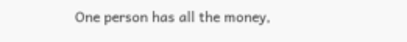One person has all the money,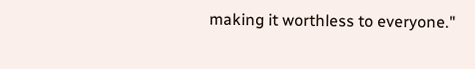making it worthless to everyone."